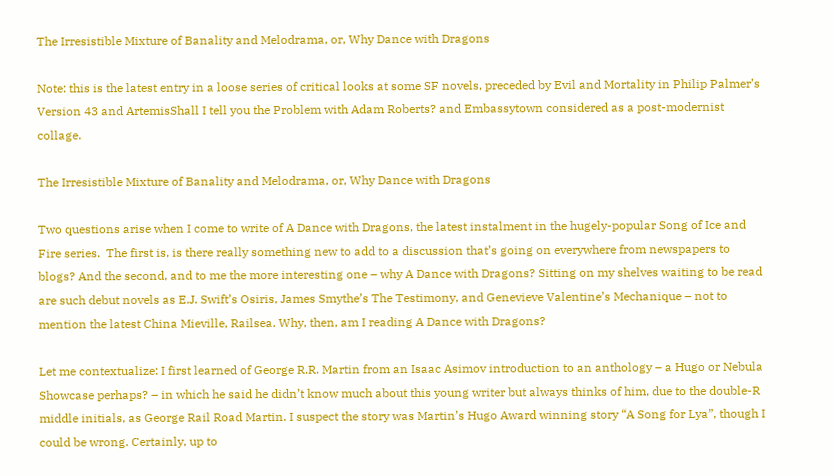The Irresistible Mixture of Banality and Melodrama, or, Why Dance with Dragons

Note: this is the latest entry in a loose series of critical looks at some SF novels, preceded by Evil and Mortality in Philip Palmer’s Version 43 and ArtemisShall I tell you the Problem with Adam Roberts? and Embassytown considered as a post-modernist collage.

The Irresistible Mixture of Banality and Melodrama, or, Why Dance with Dragons

Two questions arise when I come to write of A Dance with Dragons, the latest instalment in the hugely-popular Song of Ice and Fire series.  The first is, is there really something new to add to a discussion that’s going on everywhere from newspapers to blogs? And the second, and to me the more interesting one – why A Dance with Dragons? Sitting on my shelves waiting to be read are such debut novels as E.J. Swift’s Osiris, James Smythe’s The Testimony, and Genevieve Valentine’s Mechanique – not to mention the latest China Mieville, Railsea. Why, then, am I reading A Dance with Dragons?

Let me contextualize: I first learned of George R.R. Martin from an Isaac Asimov introduction to an anthology – a Hugo or Nebula Showcase perhaps? – in which he said he didn’t know much about this young writer but always thinks of him, due to the double-R middle initials, as George Rail Road Martin. I suspect the story was Martin’s Hugo Award winning story “A Song for Lya”, though I could be wrong. Certainly, up to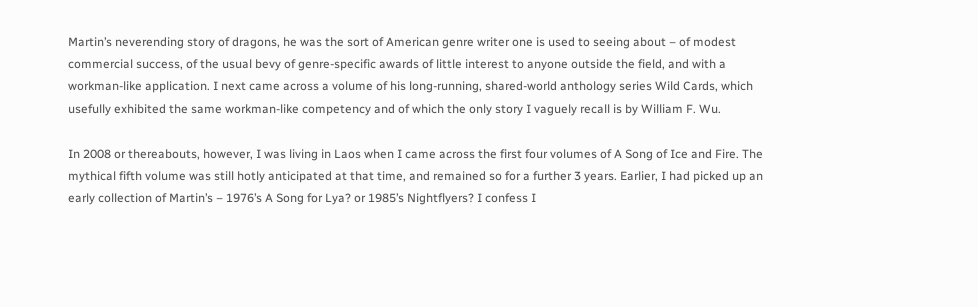Martin’s neverending story of dragons, he was the sort of American genre writer one is used to seeing about – of modest commercial success, of the usual bevy of genre-specific awards of little interest to anyone outside the field, and with a workman-like application. I next came across a volume of his long-running, shared-world anthology series Wild Cards, which usefully exhibited the same workman-like competency and of which the only story I vaguely recall is by William F. Wu.

In 2008 or thereabouts, however, I was living in Laos when I came across the first four volumes of A Song of Ice and Fire. The mythical fifth volume was still hotly anticipated at that time, and remained so for a further 3 years. Earlier, I had picked up an early collection of Martin’s – 1976’s A Song for Lya? or 1985’s Nightflyers? I confess I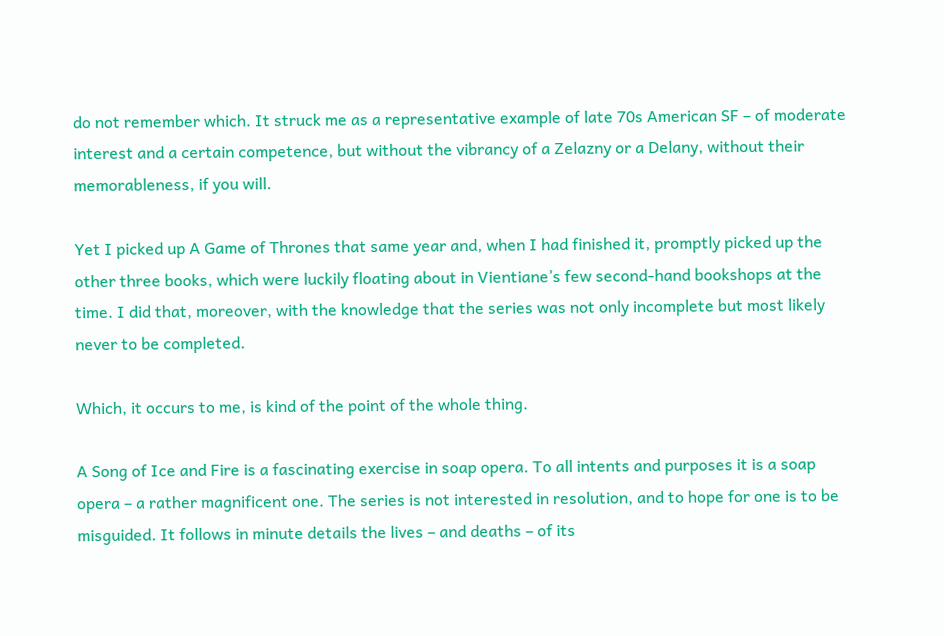do not remember which. It struck me as a representative example of late 70s American SF – of moderate interest and a certain competence, but without the vibrancy of a Zelazny or a Delany, without their memorableness, if you will.

Yet I picked up A Game of Thrones that same year and, when I had finished it, promptly picked up the other three books, which were luckily floating about in Vientiane’s few second-hand bookshops at the time. I did that, moreover, with the knowledge that the series was not only incomplete but most likely never to be completed.

Which, it occurs to me, is kind of the point of the whole thing.

A Song of Ice and Fire is a fascinating exercise in soap opera. To all intents and purposes it is a soap opera – a rather magnificent one. The series is not interested in resolution, and to hope for one is to be misguided. It follows in minute details the lives – and deaths – of its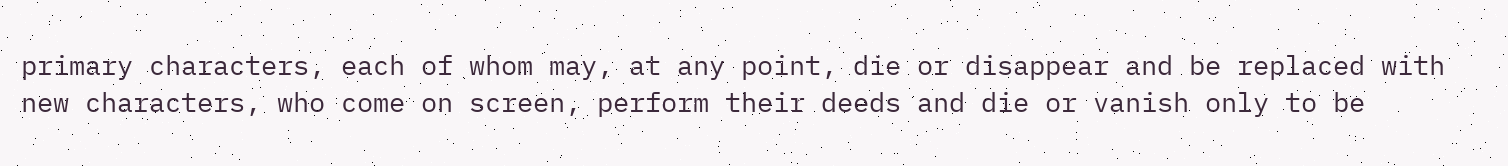primary characters, each of whom may, at any point, die or disappear and be replaced with new characters, who come on screen, perform their deeds and die or vanish only to be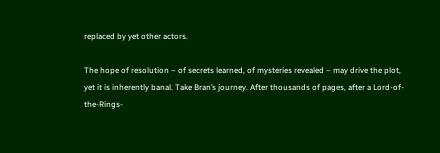replaced by yet other actors.

The hope of resolution – of secrets learned, of mysteries revealed – may drive the plot, yet it is inherently banal. Take Bran’s journey. After thousands of pages, after a Lord-of-the-Rings-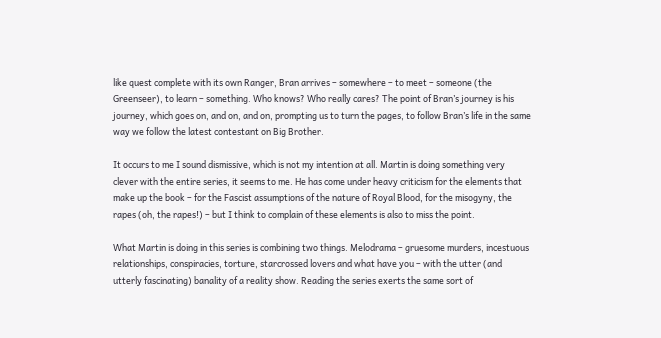like quest complete with its own Ranger, Bran arrives – somewhere – to meet – someone (the Greenseer), to learn – something. Who knows? Who really cares? The point of Bran’s journey is his journey, which goes on, and on, and on, prompting us to turn the pages, to follow Bran’s life in the same way we follow the latest contestant on Big Brother.

It occurs to me I sound dismissive, which is not my intention at all. Martin is doing something very clever with the entire series, it seems to me. He has come under heavy criticism for the elements that make up the book – for the Fascist assumptions of the nature of Royal Blood, for the misogyny, the rapes (oh, the rapes!) – but I think to complain of these elements is also to miss the point.

What Martin is doing in this series is combining two things. Melodrama – gruesome murders, incestuous relationships, conspiracies, torture, starcrossed lovers and what have you – with the utter (and utterly fascinating) banality of a reality show. Reading the series exerts the same sort of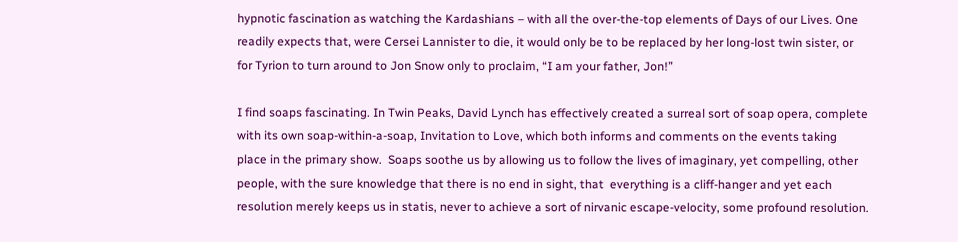hypnotic fascination as watching the Kardashians – with all the over-the-top elements of Days of our Lives. One readily expects that, were Cersei Lannister to die, it would only be to be replaced by her long-lost twin sister, or for Tyrion to turn around to Jon Snow only to proclaim, “I am your father, Jon!”

I find soaps fascinating. In Twin Peaks, David Lynch has effectively created a surreal sort of soap opera, complete with its own soap-within-a-soap, Invitation to Love, which both informs and comments on the events taking place in the primary show.  Soaps soothe us by allowing us to follow the lives of imaginary, yet compelling, other people, with the sure knowledge that there is no end in sight, that  everything is a cliff-hanger and yet each resolution merely keeps us in statis, never to achieve a sort of nirvanic escape-velocity, some profound resolution.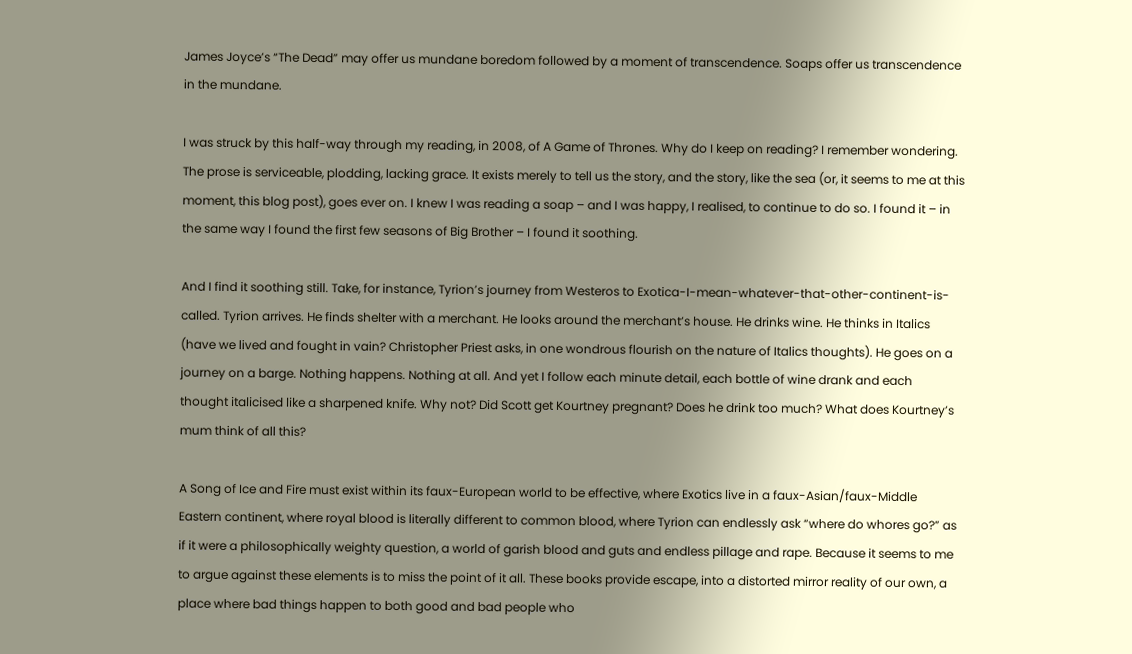James Joyce’s “The Dead” may offer us mundane boredom followed by a moment of transcendence. Soaps offer us transcendence in the mundane.

I was struck by this half-way through my reading, in 2008, of A Game of Thrones. Why do I keep on reading? I remember wondering. The prose is serviceable, plodding, lacking grace. It exists merely to tell us the story, and the story, like the sea (or, it seems to me at this moment, this blog post), goes ever on. I knew I was reading a soap – and I was happy, I realised, to continue to do so. I found it – in the same way I found the first few seasons of Big Brother – I found it soothing.

And I find it soothing still. Take, for instance, Tyrion’s journey from Westeros to Exotica-I-mean-whatever-that-other-continent-is-called. Tyrion arrives. He finds shelter with a merchant. He looks around the merchant’s house. He drinks wine. He thinks in Italics (have we lived and fought in vain? Christopher Priest asks, in one wondrous flourish on the nature of Italics thoughts). He goes on a journey on a barge. Nothing happens. Nothing at all. And yet I follow each minute detail, each bottle of wine drank and each thought italicised like a sharpened knife. Why not? Did Scott get Kourtney pregnant? Does he drink too much? What does Kourtney’s mum think of all this?

A Song of Ice and Fire must exist within its faux-European world to be effective, where Exotics live in a faux-Asian/faux-Middle Eastern continent, where royal blood is literally different to common blood, where Tyrion can endlessly ask “where do whores go?” as if it were a philosophically weighty question, a world of garish blood and guts and endless pillage and rape. Because it seems to me to argue against these elements is to miss the point of it all. These books provide escape, into a distorted mirror reality of our own, a place where bad things happen to both good and bad people who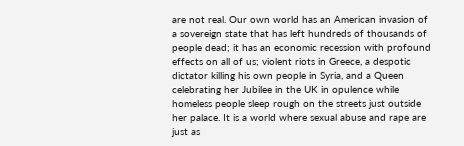are not real. Our own world has an American invasion of a sovereign state that has left hundreds of thousands of people dead; it has an economic recession with profound effects on all of us; violent riots in Greece, a despotic dictator killing his own people in Syria, and a Queen celebrating her Jubilee in the UK in opulence while  homeless people sleep rough on the streets just outside her palace. It is a world where sexual abuse and rape are just as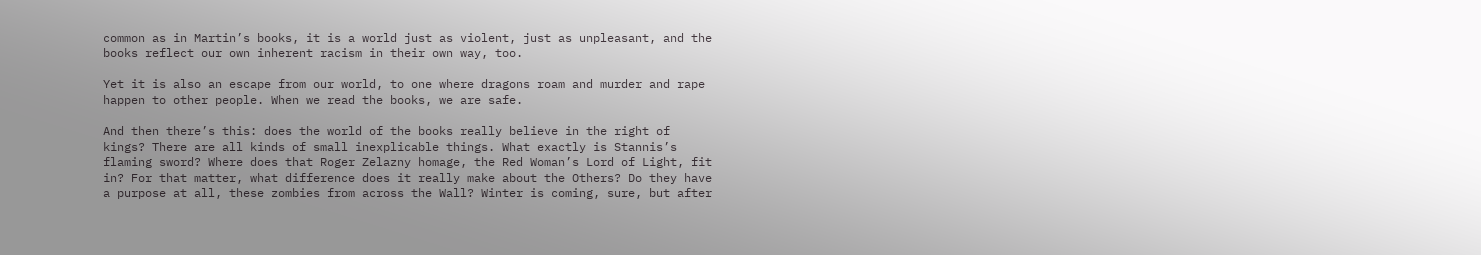common as in Martin’s books, it is a world just as violent, just as unpleasant, and the books reflect our own inherent racism in their own way, too.

Yet it is also an escape from our world, to one where dragons roam and murder and rape happen to other people. When we read the books, we are safe.

And then there’s this: does the world of the books really believe in the right of kings? There are all kinds of small inexplicable things. What exactly is Stannis’s flaming sword? Where does that Roger Zelazny homage, the Red Woman’s Lord of Light, fit in? For that matter, what difference does it really make about the Others? Do they have a purpose at all, these zombies from across the Wall? Winter is coming, sure, but after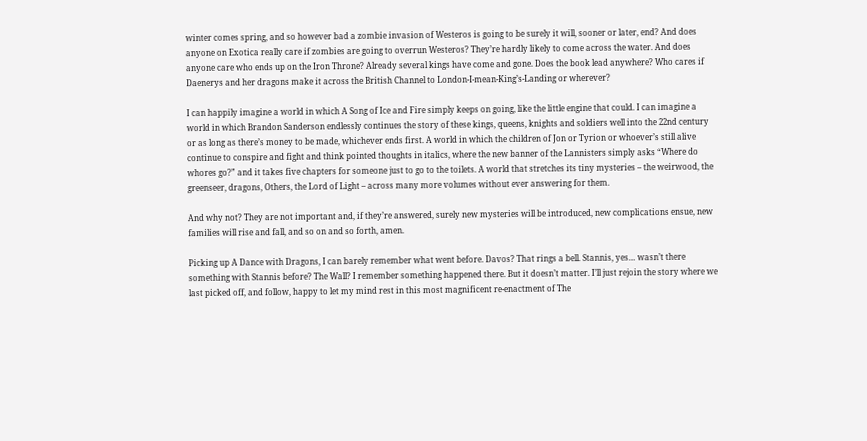winter comes spring, and so however bad a zombie invasion of Westeros is going to be surely it will, sooner or later, end? And does anyone on Exotica really care if zombies are going to overrun Westeros? They’re hardly likely to come across the water. And does anyone care who ends up on the Iron Throne? Already several kings have come and gone. Does the book lead anywhere? Who cares if Daenerys and her dragons make it across the British Channel to London-I-mean-King’s-Landing or wherever?

I can happily imagine a world in which A Song of Ice and Fire simply keeps on going, like the little engine that could. I can imagine a world in which Brandon Sanderson endlessly continues the story of these kings, queens, knights and soldiers well into the 22nd century or as long as there’s money to be made, whichever ends first. A world in which the children of Jon or Tyrion or whoever’s still alive continue to conspire and fight and think pointed thoughts in italics, where the new banner of the Lannisters simply asks “Where do whores go?” and it takes five chapters for someone just to go to the toilets. A world that stretches its tiny mysteries – the weirwood, the greenseer, dragons, Others, the Lord of Light – across many more volumes without ever answering for them.

And why not? They are not important and, if they’re answered, surely new mysteries will be introduced, new complications ensue, new families will rise and fall, and so on and so forth, amen.

Picking up A Dance with Dragons, I can barely remember what went before. Davos? That rings a bell. Stannis, yes… wasn’t there something with Stannis before? The Wall? I remember something happened there. But it doesn’t matter. I’ll just rejoin the story where we last picked off, and follow, happy to let my mind rest in this most magnificent re-enactment of The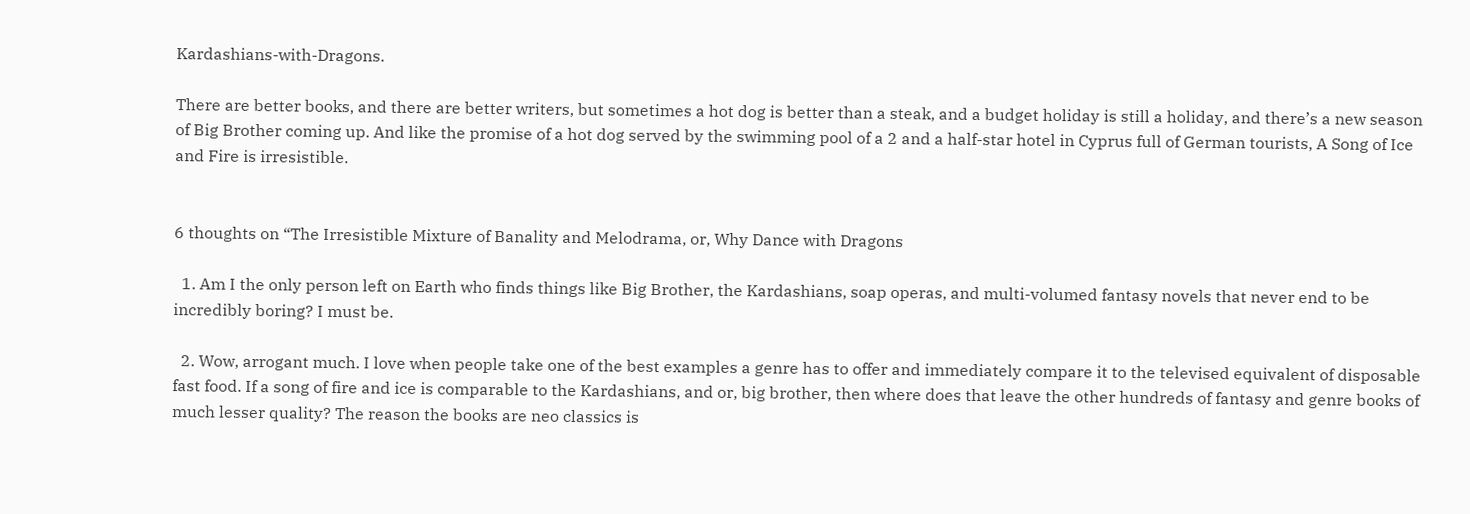Kardashians-with-Dragons.

There are better books, and there are better writers, but sometimes a hot dog is better than a steak, and a budget holiday is still a holiday, and there’s a new season of Big Brother coming up. And like the promise of a hot dog served by the swimming pool of a 2 and a half-star hotel in Cyprus full of German tourists, A Song of Ice and Fire is irresistible.


6 thoughts on “The Irresistible Mixture of Banality and Melodrama, or, Why Dance with Dragons

  1. Am I the only person left on Earth who finds things like Big Brother, the Kardashians, soap operas, and multi-volumed fantasy novels that never end to be incredibly boring? I must be.

  2. Wow, arrogant much. I love when people take one of the best examples a genre has to offer and immediately compare it to the televised equivalent of disposable fast food. If a song of fire and ice is comparable to the Kardashians, and or, big brother, then where does that leave the other hundreds of fantasy and genre books of much lesser quality? The reason the books are neo classics is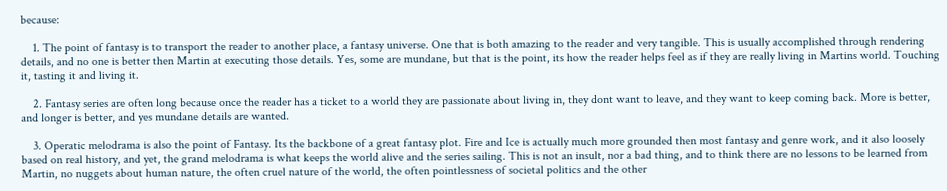because:

    1. The point of fantasy is to transport the reader to another place, a fantasy universe. One that is both amazing to the reader and very tangible. This is usually accomplished through rendering details, and no one is better then Martin at executing those details. Yes, some are mundane, but that is the point, its how the reader helps feel as if they are really living in Martins world. Touching it, tasting it and living it.

    2. Fantasy series are often long because once the reader has a ticket to a world they are passionate about living in, they dont want to leave, and they want to keep coming back. More is better, and longer is better, and yes mundane details are wanted.

    3. Operatic melodrama is also the point of Fantasy. Its the backbone of a great fantasy plot. Fire and Ice is actually much more grounded then most fantasy and genre work, and it also loosely based on real history, and yet, the grand melodrama is what keeps the world alive and the series sailing. This is not an insult, nor a bad thing, and to think there are no lessons to be learned from Martin, no nuggets about human nature, the often cruel nature of the world, the often pointlessness of societal politics and the other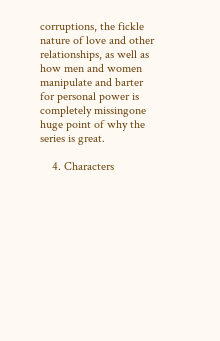corruptions, the fickle nature of love and other relationships, as well as how men and women manipulate and barter for personal power is completely missingone huge point of why the series is great.

    4. Characters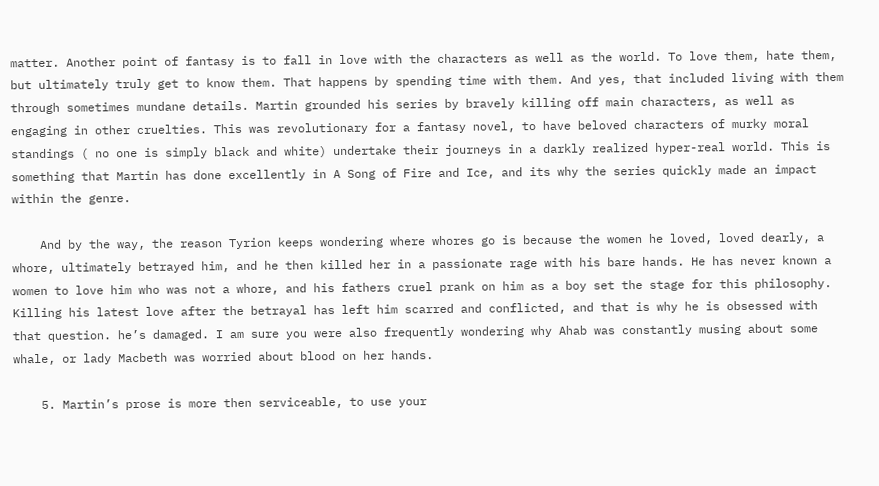matter. Another point of fantasy is to fall in love with the characters as well as the world. To love them, hate them, but ultimately truly get to know them. That happens by spending time with them. And yes, that included living with them through sometimes mundane details. Martin grounded his series by bravely killing off main characters, as well as engaging in other cruelties. This was revolutionary for a fantasy novel, to have beloved characters of murky moral standings ( no one is simply black and white) undertake their journeys in a darkly realized hyper-real world. This is something that Martin has done excellently in A Song of Fire and Ice, and its why the series quickly made an impact within the genre.

    And by the way, the reason Tyrion keeps wondering where whores go is because the women he loved, loved dearly, a whore, ultimately betrayed him, and he then killed her in a passionate rage with his bare hands. He has never known a women to love him who was not a whore, and his fathers cruel prank on him as a boy set the stage for this philosophy. Killing his latest love after the betrayal has left him scarred and conflicted, and that is why he is obsessed with that question. he’s damaged. I am sure you were also frequently wondering why Ahab was constantly musing about some whale, or lady Macbeth was worried about blood on her hands.

    5. Martin’s prose is more then serviceable, to use your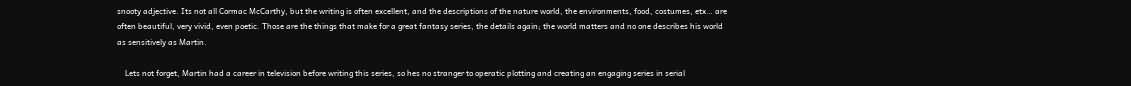snooty adjective. Its not all Cormac McCarthy, but the writing is often excellent, and the descriptions of the nature world, the environments, food, costumes, etx… are often beautiful, very vivid, even poetic. Those are the things that make for a great fantasy series, the details again; the world matters and no one describes his world as sensitively as Martin.

    Lets not forget, Martin had a career in television before writing this series, so hes no stranger to operatic plotting and creating an engaging series in serial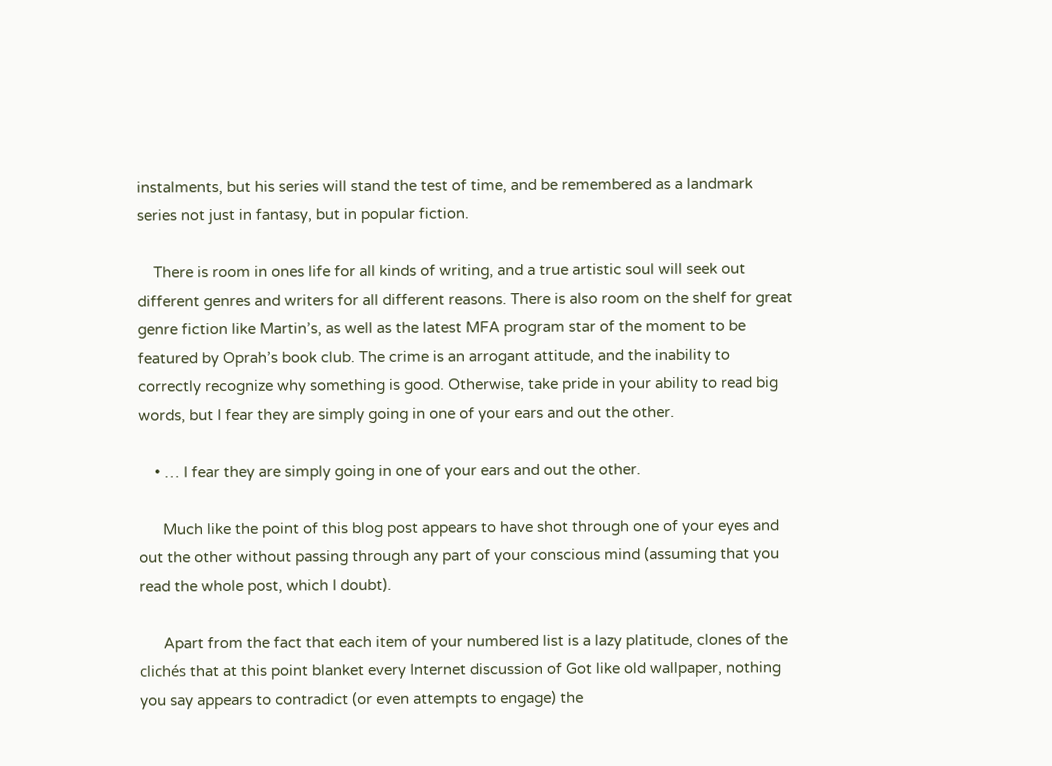instalments, but his series will stand the test of time, and be remembered as a landmark series not just in fantasy, but in popular fiction.

    There is room in ones life for all kinds of writing, and a true artistic soul will seek out different genres and writers for all different reasons. There is also room on the shelf for great genre fiction like Martin’s, as well as the latest MFA program star of the moment to be featured by Oprah’s book club. The crime is an arrogant attitude, and the inability to correctly recognize why something is good. Otherwise, take pride in your ability to read big words, but I fear they are simply going in one of your ears and out the other.

    • … I fear they are simply going in one of your ears and out the other.

      Much like the point of this blog post appears to have shot through one of your eyes and out the other without passing through any part of your conscious mind (assuming that you read the whole post, which I doubt).

      Apart from the fact that each item of your numbered list is a lazy platitude, clones of the clichés that at this point blanket every Internet discussion of Got like old wallpaper, nothing you say appears to contradict (or even attempts to engage) the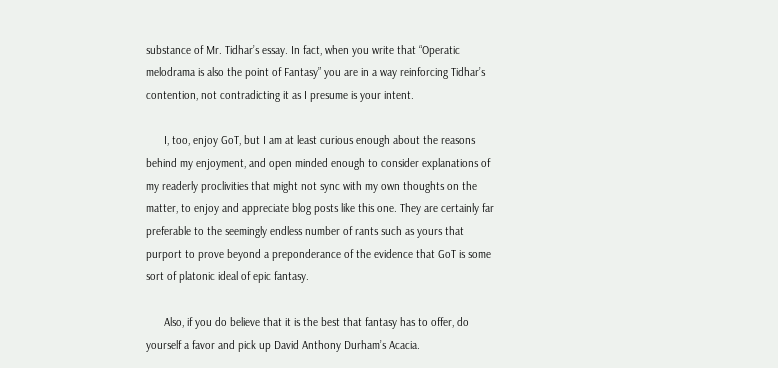substance of Mr. Tidhar’s essay. In fact, when you write that “Operatic melodrama is also the point of Fantasy” you are in a way reinforcing Tidhar’s contention, not contradicting it as I presume is your intent.

      I, too, enjoy GoT, but I am at least curious enough about the reasons behind my enjoyment, and open minded enough to consider explanations of my readerly proclivities that might not sync with my own thoughts on the matter, to enjoy and appreciate blog posts like this one. They are certainly far preferable to the seemingly endless number of rants such as yours that purport to prove beyond a preponderance of the evidence that GoT is some sort of platonic ideal of epic fantasy.

      Also, if you do believe that it is the best that fantasy has to offer, do yourself a favor and pick up David Anthony Durham’s Acacia.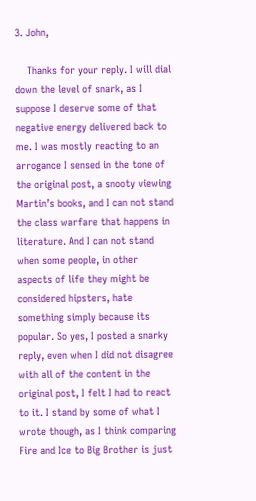3. John,

    Thanks for your reply. I will dial down the level of snark, as I suppose I deserve some of that negative energy delivered back to me. I was mostly reacting to an arrogance I sensed in the tone of the original post, a snooty viewing Martin’s books, and I can not stand the class warfare that happens in literature. And I can not stand when some people, in other aspects of life they might be considered hipsters, hate something simply because its popular. So yes, I posted a snarky reply, even when I did not disagree with all of the content in the original post, I felt I had to react to it. I stand by some of what I wrote though, as I think comparing Fire and Ice to Big Brother is just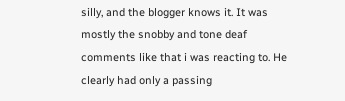silly, and the blogger knows it. It was mostly the snobby and tone deaf comments like that i was reacting to. He clearly had only a passing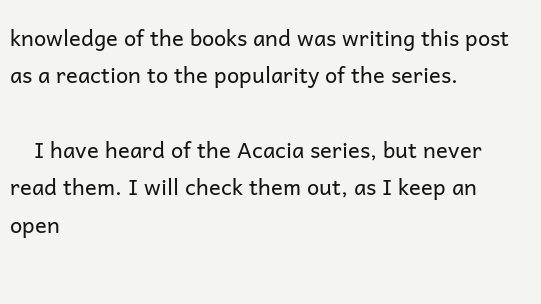knowledge of the books and was writing this post as a reaction to the popularity of the series.

    I have heard of the Acacia series, but never read them. I will check them out, as I keep an open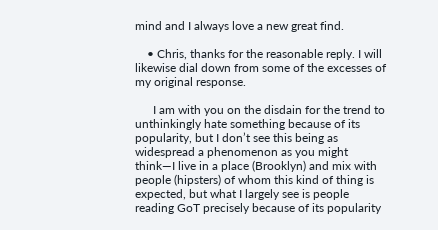mind and I always love a new great find.

    • Chris, thanks for the reasonable reply. I will likewise dial down from some of the excesses of my original response.

      I am with you on the disdain for the trend to unthinkingly hate something because of its popularity, but I don’t see this being as widespread a phenomenon as you might think—I live in a place (Brooklyn) and mix with people (hipsters) of whom this kind of thing is expected, but what I largely see is people reading GoT precisely because of its popularity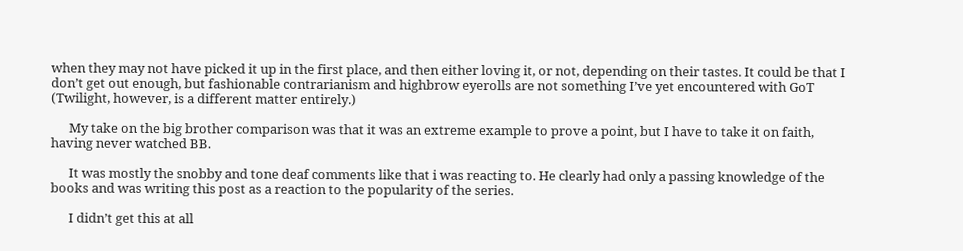when they may not have picked it up in the first place, and then either loving it, or not, depending on their tastes. It could be that I don’t get out enough, but fashionable contrarianism and highbrow eyerolls are not something I’ve yet encountered with GoT (Twilight, however, is a different matter entirely.)

      My take on the big brother comparison was that it was an extreme example to prove a point, but I have to take it on faith, having never watched BB.

      It was mostly the snobby and tone deaf comments like that i was reacting to. He clearly had only a passing knowledge of the books and was writing this post as a reaction to the popularity of the series.

      I didn’t get this at all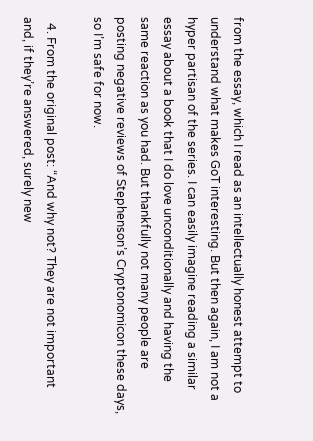from the essay, which I read as an intellectually honest attempt to understand what makes GoT interesting. But then again, I am not a hyper partisan of the series. I can easily imagine reading a similar essay about a book that I do love unconditionally and having the same reaction as you had. But thankfully not many people are posting negative reviews of Stephenson’s Cryptonomicon these days, so I’m safe for now.

  4. From the original post: “And why not? They are not important and, if they’re answered, surely new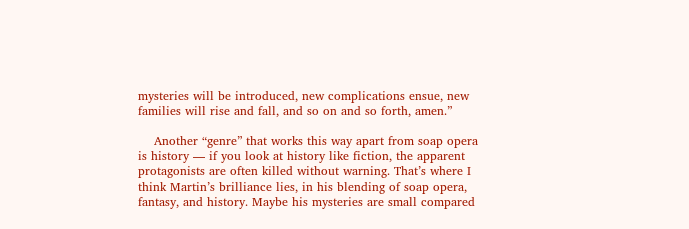mysteries will be introduced, new complications ensue, new families will rise and fall, and so on and so forth, amen.”

    Another “genre” that works this way apart from soap opera is history — if you look at history like fiction, the apparent protagonists are often killed without warning. That’s where I think Martin’s brilliance lies, in his blending of soap opera, fantasy, and history. Maybe his mysteries are small compared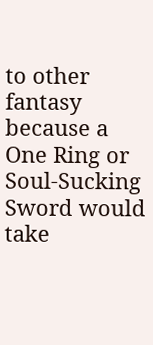to other fantasy because a One Ring or Soul-Sucking Sword would take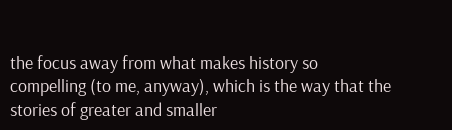the focus away from what makes history so compelling (to me, anyway), which is the way that the stories of greater and smaller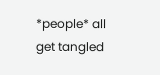*people* all get tangled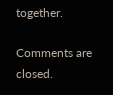together.

Comments are closed.